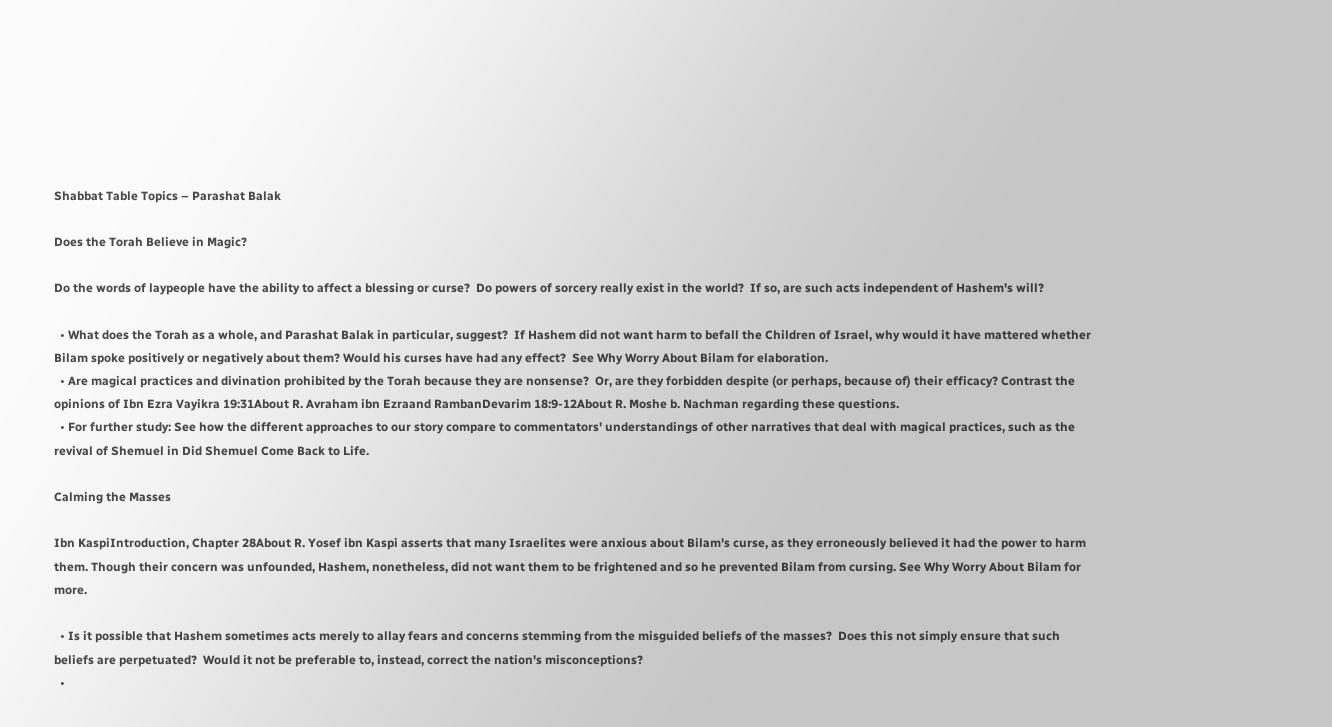Shabbat Table Topics – Parashat Balak

Does the Torah Believe in Magic?

Do the words of laypeople have the ability to affect a blessing or curse?  Do powers of sorcery really exist in the world?  If so, are such acts independent of Hashem's will?

  • What does the Torah as a whole, and Parashat Balak in particular, suggest?  If Hashem did not want harm to befall the Children of Israel, why would it have mattered whether Bilam spoke positively or negatively about them? Would his curses have had any effect?  See Why Worry About Bilam for elaboration.
  • Are magical practices and divination prohibited by the Torah because they are nonsense?  Or, are they forbidden despite (or perhaps, because of) their efficacy? Contrast the opinions of Ibn Ezra Vayikra 19:31About R. Avraham ibn Ezraand RambanDevarim 18:9-12About R. Moshe b. Nachman regarding these questions.
  • For further study: See how the different approaches to our story compare to commentators' understandings of other narratives that deal with magical practices, such as the revival of Shemuel in Did Shemuel Come Back to Life.

Calming the Masses

Ibn KaspiIntroduction, Chapter 28About R. Yosef ibn Kaspi asserts that many Israelites were anxious about Bilam's curse, as they erroneously believed it had the power to harm them. Though their concern was unfounded, Hashem, nonetheless, did not want them to be frightened and so he prevented Bilam from cursing. See Why Worry About Bilam for more.

  • Is it possible that Hashem sometimes acts merely to allay fears and concerns stemming from the misguided beliefs of the masses?  Does this not simply ensure that such beliefs are perpetuated?  Would it not be preferable to, instead, correct the nation's misconceptions?
  •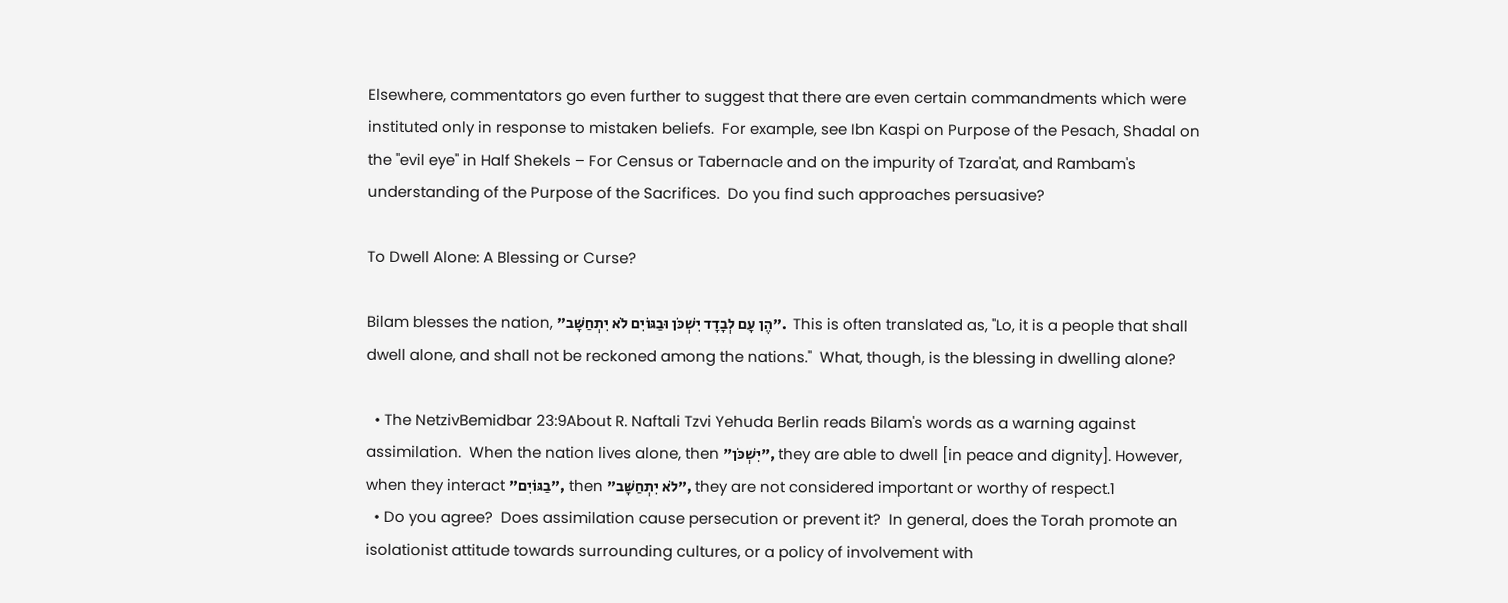Elsewhere, commentators go even further to suggest that there are even certain commandments which were instituted only in response to mistaken beliefs.  For example, see Ibn Kaspi on Purpose of the Pesach, Shadal on the "evil eye" in Half Shekels – For Census or Tabernacle and on the impurity of Tzara'at, and Rambam's understanding of the Purpose of the Sacrifices.  Do you find such approaches persuasive?

To Dwell Alone: A Blessing or Curse?

Bilam blesses the nation, "הֶן עָם לְבָדָד יִשְׁכֹּן וּבַגּוֹיִם לֹא יִתְחַשָּׁב".  This is often translated as, "Lo, it is a people that shall dwell alone, and shall not be reckoned among the nations."  What, though, is the blessing in dwelling alone?

  • The NetzivBemidbar 23:9About R. Naftali Tzvi Yehuda Berlin reads Bilam's words as a warning against assimilation.  When the nation lives alone, then "יִשְׁכֹּן", they are able to dwell [in peace and dignity]. However, when they interact "בַגּוֹיִם", then "לֹא יִתְחַשָּׁב", they are not considered important or worthy of respect.1
  • Do you agree?  Does assimilation cause persecution or prevent it?  In general, does the Torah promote an isolationist attitude towards surrounding cultures, or a policy of involvement with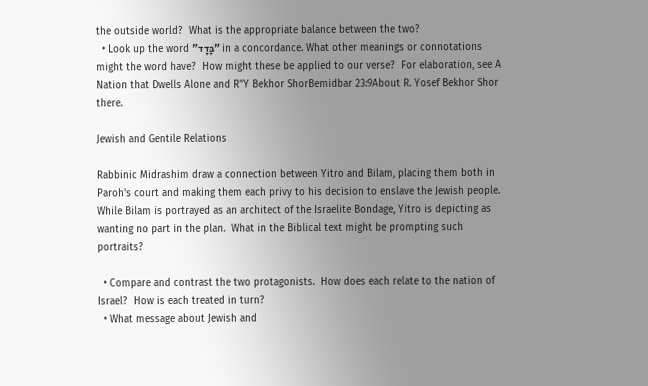the outside world?  What is the appropriate balance between the two?
  • Look up the word "בָּדָד" in a concordance. What other meanings or connotations might the word have?  How might these be applied to our verse?  For elaboration, see A Nation that Dwells Alone and R"Y Bekhor ShorBemidbar 23:9About R. Yosef Bekhor Shor there.

Jewish and Gentile Relations

Rabbinic Midrashim draw a connection between Yitro and Bilam, placing them both in Paroh's court and making them each privy to his decision to enslave the Jewish people.  While Bilam is portrayed as an architect of the Israelite Bondage, Yitro is depicting as wanting no part in the plan.  What in the Biblical text might be prompting such portraits?

  • Compare and contrast the two protagonists.  How does each relate to the nation of Israel?  How is each treated in turn?
  • What message about Jewish and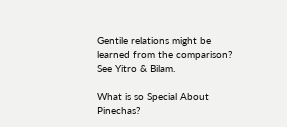Gentile relations might be learned from the comparison?  See Yitro & Bilam.

What is so Special About Pinechas?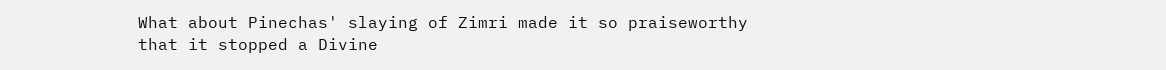What about Pinechas' slaying of Zimri made it so praiseworthy that it stopped a Divine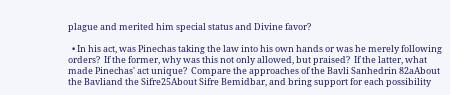plague and merited him special status and Divine favor?

  • In his act, was Pinechas taking the law into his own hands or was he merely following orders?  If the former, why was this not only allowed, but praised?  If the latter, what made Pinechas' act unique?  Compare the approaches of the Bavli Sanhedrin 82aAbout the Bavliand the Sifre25About Sifre Bemidbar, and bring support for each possibility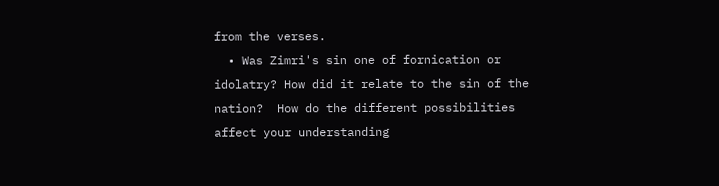from the verses.
  • Was Zimri's sin one of fornication or idolatry? How did it relate to the sin of the nation?  How do the different possibilities affect your understanding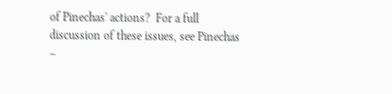of Pinechas' actions?  For a full discussion of these issues, see Pinechas –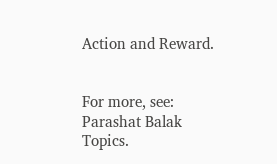Action and Reward.


For more, see: Parashat Balak Topics.